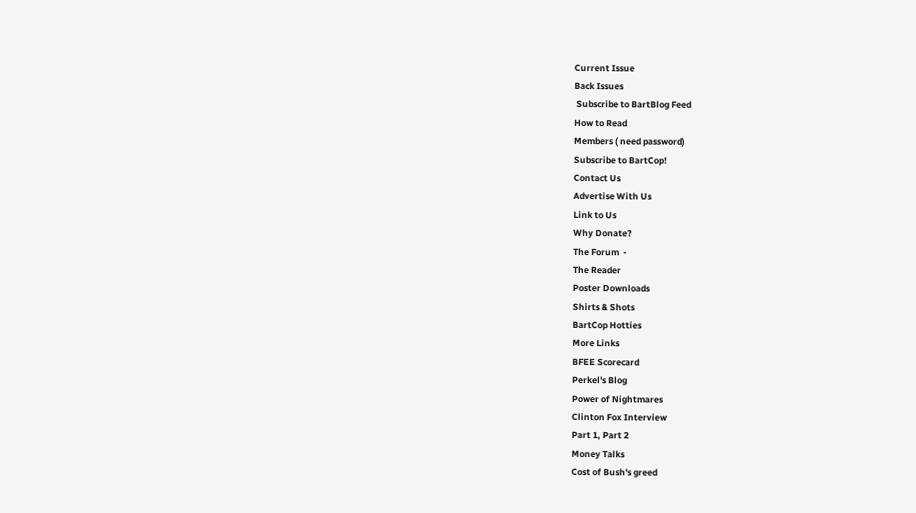Current Issue
Back Issues
 Subscribe to BartBlog Feed
How to Read
Members ( need password)
Subscribe to BartCop!
Contact Us
Advertise With Us
Link to Us
Why Donate?
The Forum  -
The Reader
Poster Downloads
Shirts & Shots
BartCop Hotties
More Links
BFEE Scorecard
Perkel's Blog
Power of Nightmares
Clinton Fox Interview
Part 1, Part 2
Money Talks
Cost of Bush's greed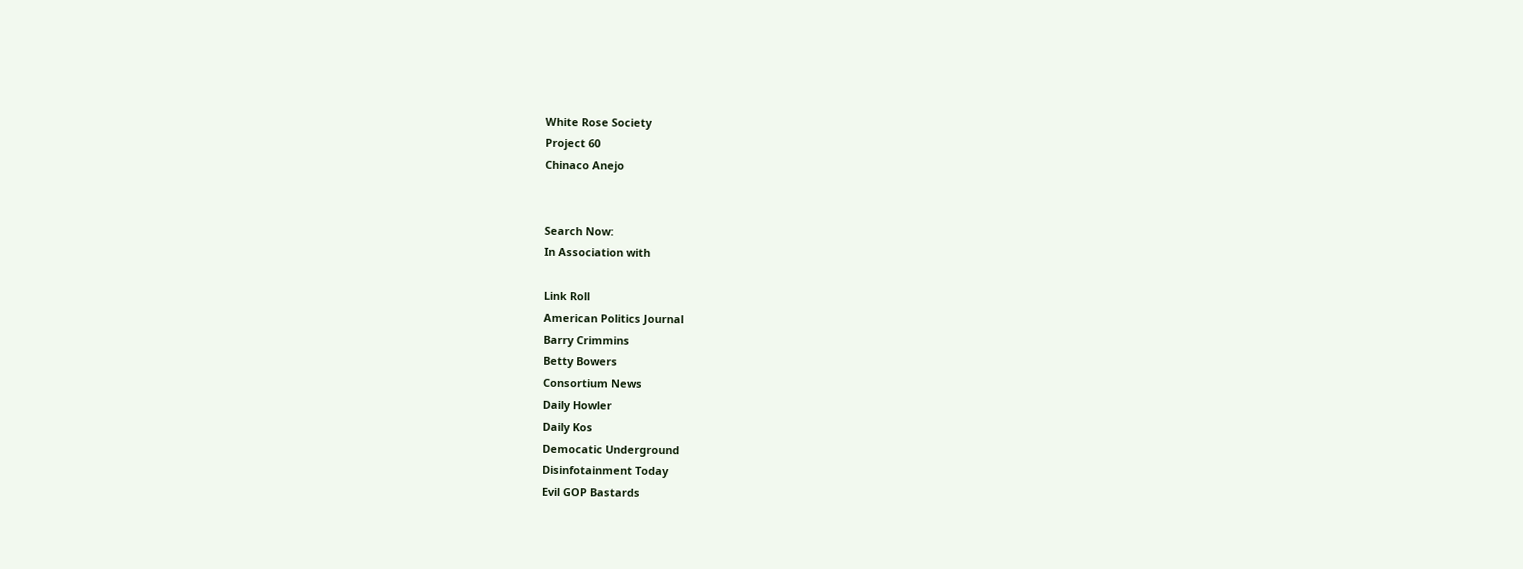White Rose Society
Project 60
Chinaco Anejo


Search Now:
In Association with

Link Roll
American Politics Journal
Barry Crimmins
Betty Bowers
Consortium News
Daily Howler
Daily Kos
Democatic Underground
Disinfotainment Today
Evil GOP Bastards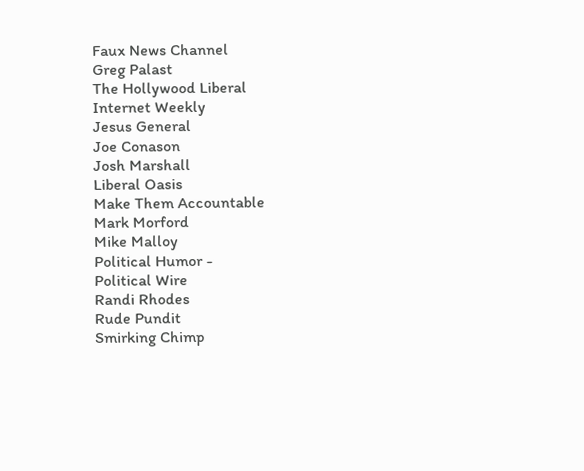Faux News Channel
Greg Palast
The Hollywood Liberal
Internet Weekly
Jesus General
Joe Conason
Josh Marshall
Liberal Oasis
Make Them Accountable
Mark Morford
Mike Malloy
Political Humor -
Political Wire
Randi Rhodes
Rude Pundit
Smirking Chimp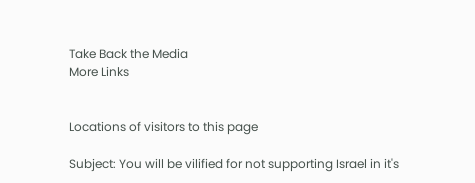Take Back the Media
More Links


Locations of visitors to this page

Subject: You will be vilified for not supporting Israel in it's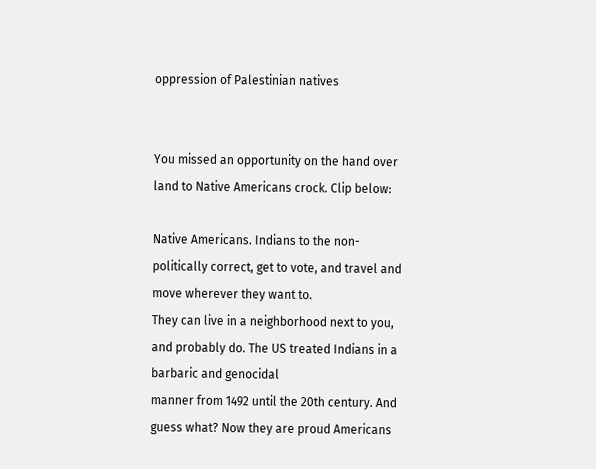oppression of Palestinian natives


You missed an opportunity on the hand over land to Native Americans crock. Clip below:

Native Americans. Indians to the non-politically correct, get to vote, and travel and move wherever they want to.
They can live in a neighborhood next to you, and probably do. The US treated Indians in a barbaric and genocidal
manner from 1492 until the 20th century. And guess what? Now they are proud Americans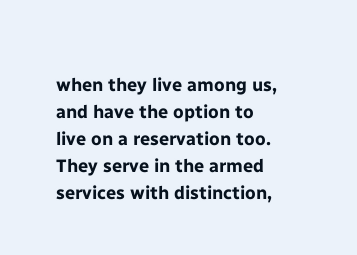when they live among us,
and have the option to live on a reservation too. They serve in the armed services with distinction,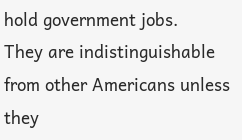hold government jobs.
They are indistinguishable from other Americans unless they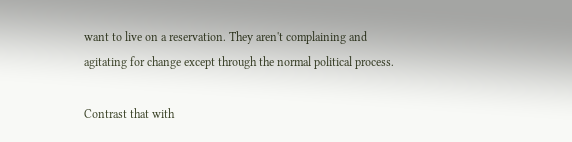want to live on a reservation. They aren't complaining and
agitating for change except through the normal political process.

Contrast that with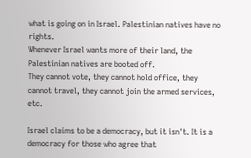what is going on in Israel. Palestinian natives have no rights.
Whenever Israel wants more of their land, the Palestinian natives are booted off.
They cannot vote, they cannot hold office, they cannot travel, they cannot join the armed services, etc.

Israel claims to be a democracy, but it isn't. It is a democracy for those who agree that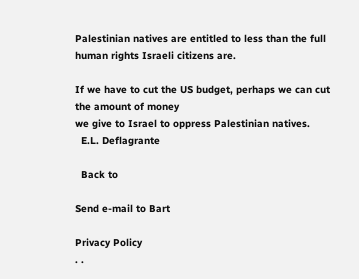Palestinian natives are entitled to less than the full human rights Israeli citizens are.

If we have to cut the US budget, perhaps we can cut the amount of money
we give to Israel to oppress Palestinian natives.
  E.L. Deflagrante

  Back to

Send e-mail to Bart

Privacy Policy
. .